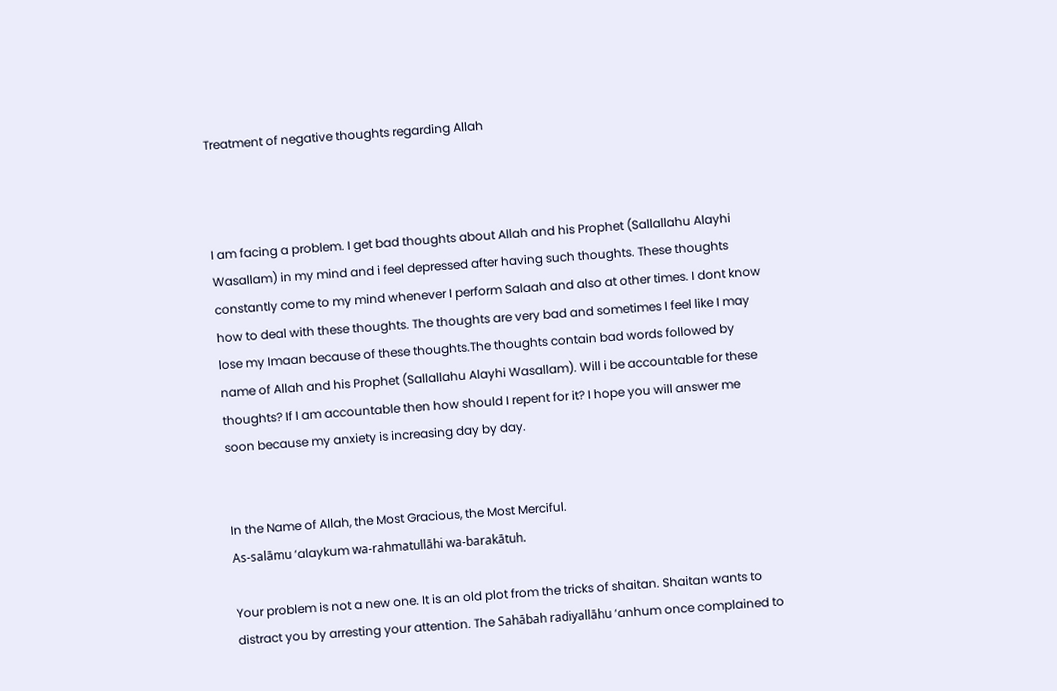Treatment of negative thoughts regarding Allah



I am facing a problem. I get bad thoughts about Allah and his Prophet (Sallallahu Alayhi Wasallam) in my mind and i feel depressed after having such thoughts. These thoughts constantly come to my mind whenever I perform Salaah and also at other times. I dont know how to deal with these thoughts. The thoughts are very bad and sometimes I feel like I may lose my Imaan because of these thoughts.The thoughts contain bad words followed by name of Allah and his Prophet (Sallallahu Alayhi Wasallam). Will i be accountable for these thoughts? If I am accountable then how should I repent for it? I hope you will answer me soon because my anxiety is increasing day by day.


In the Name of Allah, the Most Gracious, the Most Merciful.
As-salāmu ‘alaykum wa-rahmatullāhi wa-barakātuh.

Your problem is not a new one. It is an old plot from the tricks of shaitan. Shaitan wants to distract you by arresting your attention. The Sahābah radiyallāhu ‘anhum once complained to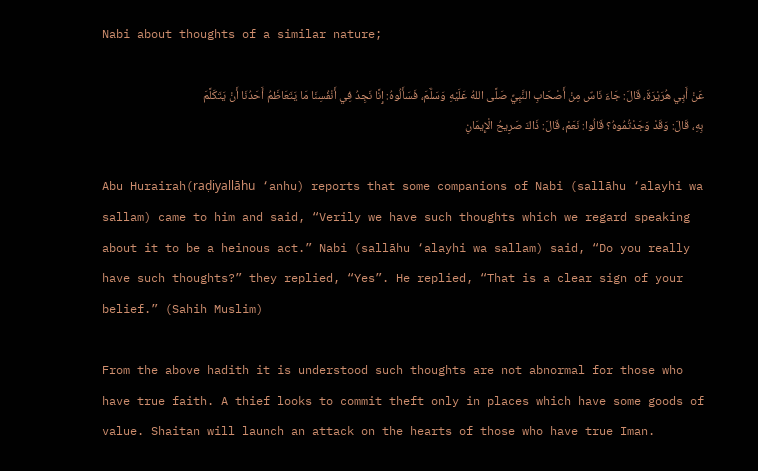Nabi about thoughts of a similar nature;

عَنْ أَبِي هُرَيْرَةَ، قَالَ: جَاءَ نَاسٌ مِنْ أَصْحَابِ النَّبِيِّ صَلَّى اللهُ عَلَيْهِ وَسَلَّمَ، فَسَأَلُوهُ: إِنَّا نَجِدُ فِي أَنْفُسِنَا مَا يَتَعَاظَمُ أَحَدُنَا أَنْ يَتَكَلَّمَ بِهِ، قَالَ: وَقَدْ وَجَدْتُمُوهُ؟ قَالُوا: نَعَمْ، قَالَ: ذَاكَ صَرِيحُ الْإِيمَانِ

Abu Hurairah(raḍiyallāhu ‘anhu) reports that some companions of Nabi (sallāhu ‘alayhi wa sallam) came to him and said, “Verily we have such thoughts which we regard speaking about it to be a heinous act.” Nabi (sallāhu ‘alayhi wa sallam) said, “Do you really have such thoughts?” they replied, “Yes”. He replied, “That is a clear sign of your belief.” (Sahih Muslim)

From the above hadith it is understood such thoughts are not abnormal for those who have true faith. A thief looks to commit theft only in places which have some goods of value. Shaitan will launch an attack on the hearts of those who have true Iman.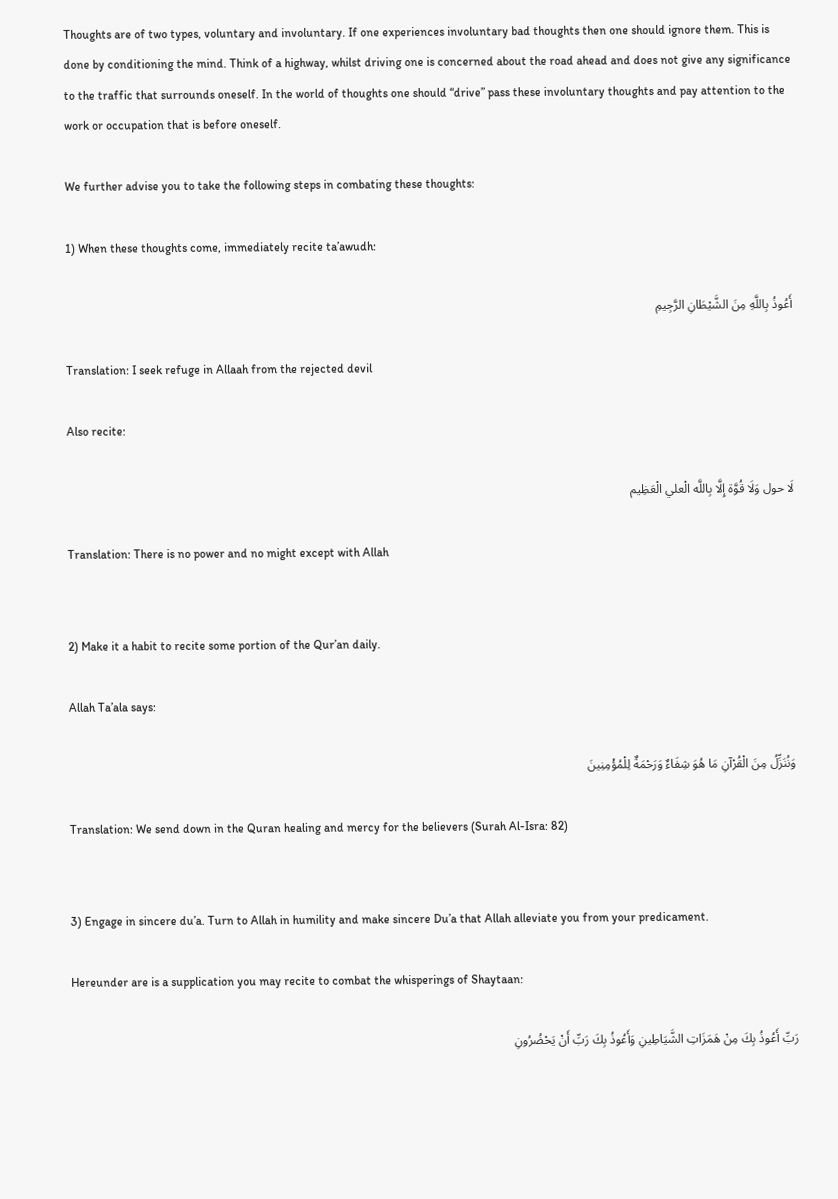Thoughts are of two types, voluntary and involuntary. If one experiences involuntary bad thoughts then one should ignore them. This is done by conditioning the mind. Think of a highway, whilst driving one is concerned about the road ahead and does not give any significance to the traffic that surrounds oneself. In the world of thoughts one should “drive” pass these involuntary thoughts and pay attention to the work or occupation that is before oneself.

We further advise you to take the following steps in combating these thoughts:

1) When these thoughts come, immediately recite ta’awudh:

أَعُوذُ بِاللَّهِ مِنَ الشَّيْطَانِ الرَّجِيمِ

Translation: I seek refuge in Allaah from the rejected devil

Also recite:

لَا حول وَلَا قُوَّة إِلَّا بِاللَّه الْعلي الْعَظِيم

Translation: There is no power and no might except with Allah


2) Make it a habit to recite some portion of the Qur’an daily.

Allah Ta’ala says:

وَنُنَزِّلُ مِنَ الْقُرْآنِ مَا هُوَ شِفَاءٌ وَرَحْمَةٌ لِلْمُؤْمِنِينَ

Translation: We send down in the Quran healing and mercy for the believers (Surah Al-Isra: 82)


3) Engage in sincere du’a. Turn to Allah in humility and make sincere Du’a that Allah alleviate you from your predicament.

Hereunder are is a supplication you may recite to combat the whisperings of Shaytaan:

رَبِّ أَعُوذُ بِكَ مِنْ هَمَزَاتِ الشَّيَاطِينِ وَأَعُوذُ بِكَ رَبِّ أَنْ يَحْضُرُونِ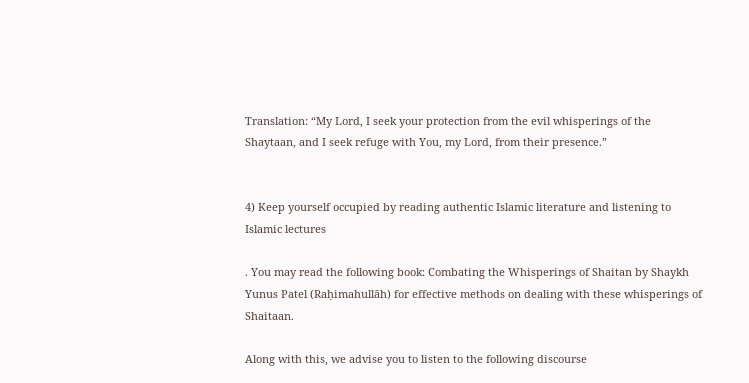Translation: “My Lord, I seek your protection from the evil whisperings of the Shaytaan, and I seek refuge with You, my Lord, from their presence.”


4) Keep yourself occupied by reading authentic Islamic literature and listening to Islamic lectures

. You may read the following book: Combating the Whisperings of Shaitan by Shaykh Yunus Patel (Raḥimahullāh) for effective methods on dealing with these whisperings of Shaitaan.

Along with this, we advise you to listen to the following discourse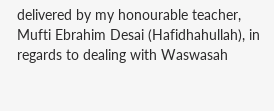delivered by my honourable teacher, Mufti Ebrahim Desai (Hafidhahullah), in regards to dealing with Waswasah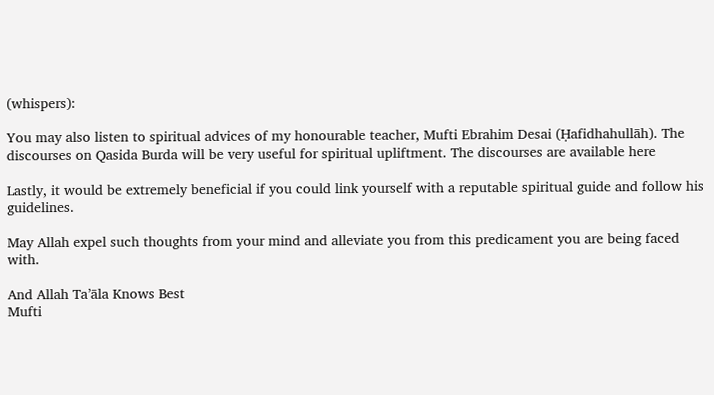(whispers):

You may also listen to spiritual advices of my honourable teacher, Mufti Ebrahim Desai (Ḥafidhahullāh). The discourses on Qasida Burda will be very useful for spiritual upliftment. The discourses are available here

Lastly, it would be extremely beneficial if you could link yourself with a reputable spiritual guide and follow his guidelines.

May Allah expel such thoughts from your mind and alleviate you from this predicament you are being faced with.

And Allah Ta’āla Knows Best
Mufti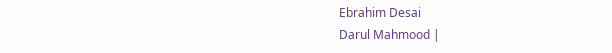Ebrahim Desai
Darul Mahmood |